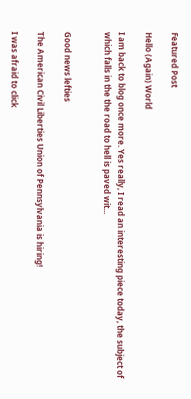Featured Post

Hello (Again) World

I am back to blog once more. Yes really, I read an interesting piece today, the subject of which falls in the the road to hell is paved wit...


Good news lefties

The American Civil Liberties Union of Pennsylvania is hiring!

I was afraid to click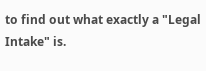to find out what exactly a "Legal Intake" is.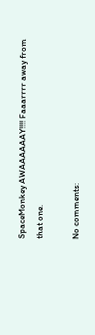SpaceMonkey AWAAAAAAY!!!! Faaarrrr away from that one.

No comments: